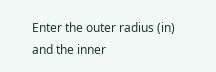Enter the outer radius (in) and the inner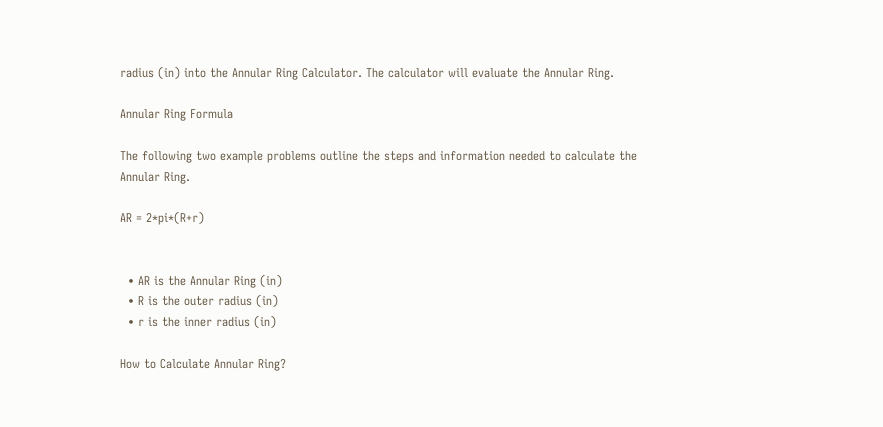radius (in) into the Annular Ring Calculator. The calculator will evaluate the Annular Ring.

Annular Ring Formula

The following two example problems outline the steps and information needed to calculate the Annular Ring.

AR = 2*pi*(R+r)


  • AR is the Annular Ring (in)
  • R is the outer radius (in)
  • r is the inner radius (in)

How to Calculate Annular Ring?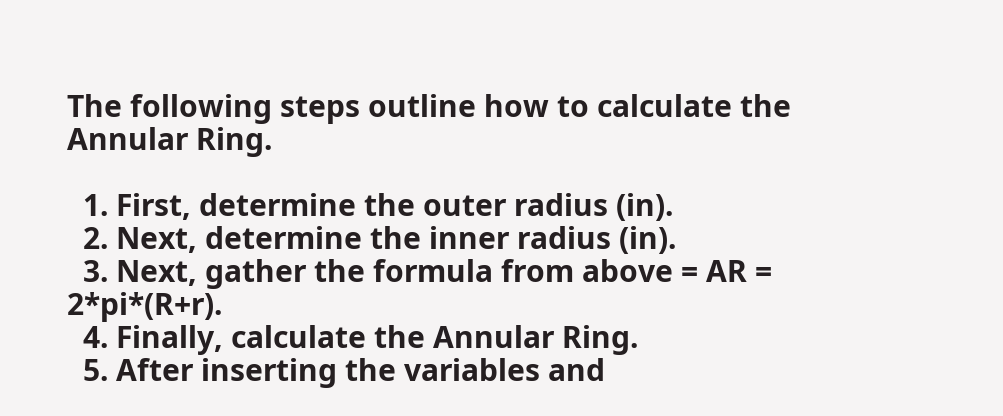The following steps outline how to calculate the Annular Ring.

  1. First, determine the outer radius (in).
  2. Next, determine the inner radius (in).
  3. Next, gather the formula from above = AR = 2*pi*(R+r).
  4. Finally, calculate the Annular Ring.
  5. After inserting the variables and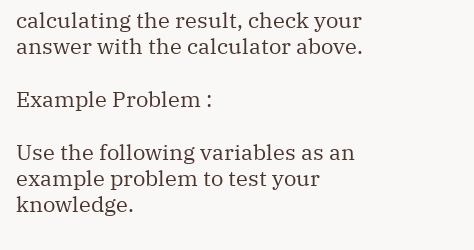calculating the result, check your answer with the calculator above.

Example Problem :

Use the following variables as an example problem to test your knowledge.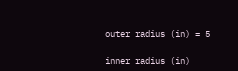outer radius (in) = 5

inner radius (in)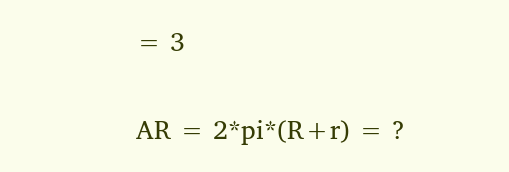= 3

AR = 2*pi*(R+r) = ?